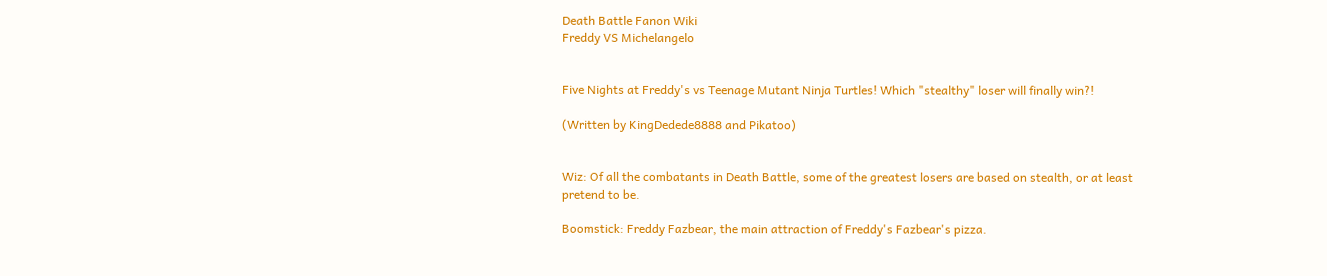Death Battle Fanon Wiki
Freddy VS Michelangelo


Five Nights at Freddy's vs Teenage Mutant Ninja Turtles! Which "stealthy" loser will finally win?!

(Written by KingDedede8888 and Pikatoo)


Wiz: Of all the combatants in Death Battle, some of the greatest losers are based on stealth, or at least pretend to be.

Boomstick: Freddy Fazbear, the main attraction of Freddy's Fazbear's pizza.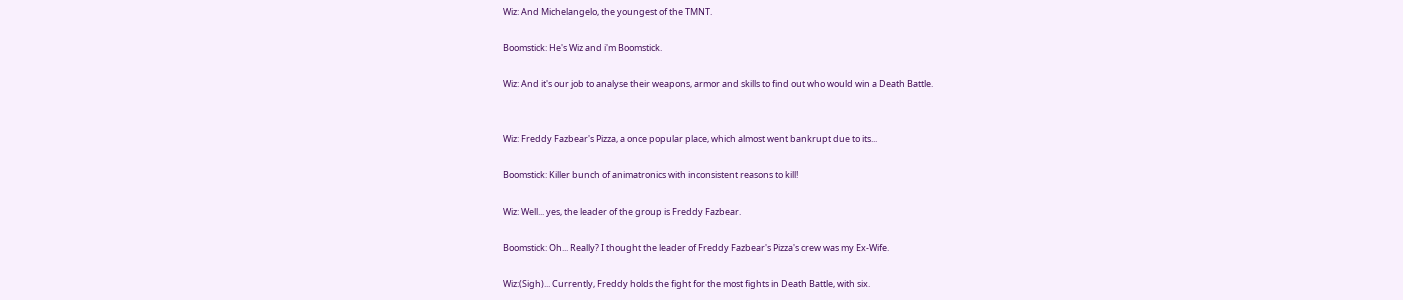Wiz: And Michelangelo, the youngest of the TMNT.

Boomstick: He's Wiz and i'm Boomstick.

Wiz: And it's our job to analyse their weapons, armor and skills to find out who would win a Death Battle.


Wiz: Freddy Fazbear's Pizza, a once popular place, which almost went bankrupt due to its...

Boomstick: Killer bunch of animatronics with inconsistent reasons to kill!

Wiz: Well... yes, the leader of the group is Freddy Fazbear.

Boomstick: Oh... Really? I thought the leader of Freddy Fazbear's Pizza's crew was my Ex-Wife.

Wiz:(Sigh)... Currently, Freddy holds the fight for the most fights in Death Battle, with six.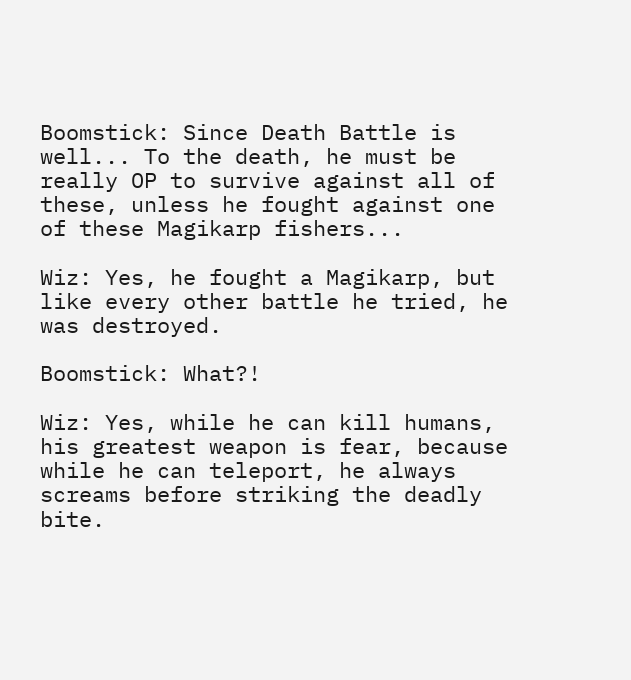Boomstick: Since Death Battle is well... To the death, he must be really OP to survive against all of these, unless he fought against one of these Magikarp fishers...

Wiz: Yes, he fought a Magikarp, but like every other battle he tried, he was destroyed.

Boomstick: What?!

Wiz: Yes, while he can kill humans, his greatest weapon is fear, because while he can teleport, he always screams before striking the deadly bite.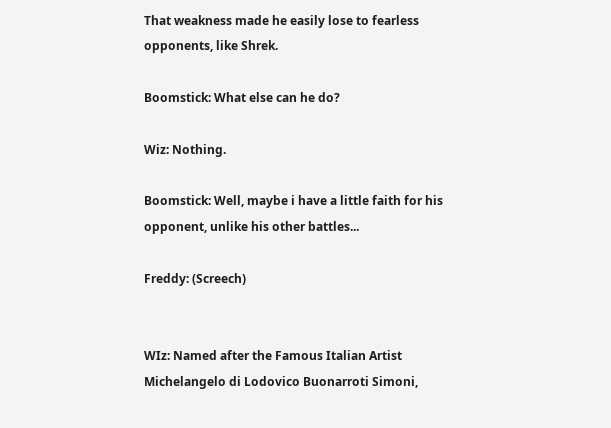That weakness made he easily lose to fearless opponents, like Shrek.

Boomstick: What else can he do?

Wiz: Nothing.

Boomstick: Well, maybe i have a little faith for his opponent, unlike his other battles...

Freddy: (Screech)


WIz: Named after the Famous Italian Artist Michelangelo di Lodovico Buonarroti Simoni,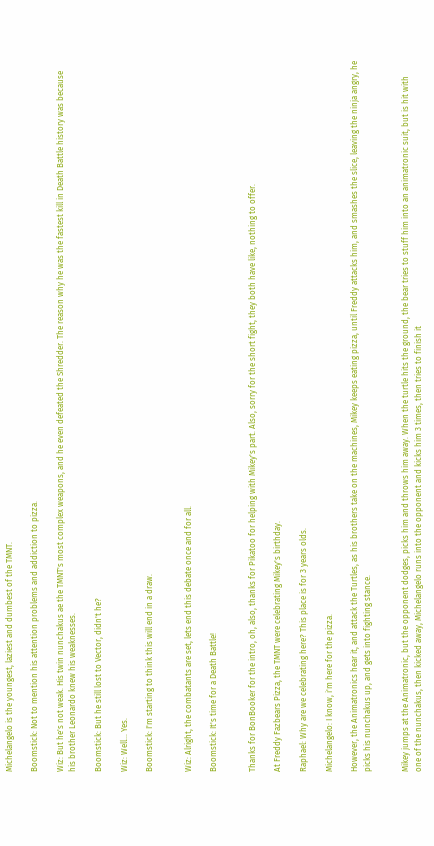Michelangelo is the youngest, laziest and dumbest of the TMNT.

Boomstick: Not to mention his attention problems and addiction to pizza.

Wiz: But he's not weak. His twin nunchakus ae the TMNT's most complex weapons, and he even defeated the Shredder. The reason why he was the fastest kill in Death Battle history was because his brother Leonardo knew his weaknesses.

Boomstick: But he still lost to Vector, didn't he?

Wiz: Well... Yes.

Boomstick: I'm starting to think this will end in a draw.


Wiz: Alright, the combatants are set, lets end this debate once and for all.

Boomstick: It's time for a Death Battle!


Thanks for BonBooker for the intro, oh, also, thanks for Pikatoo for helping with Mikey's part. Also, sorry for the short fight, they both have like, nothing to offer.

At Freddy Fazbears Pizza, the TMNT were celebrating Mikey's birthday.

Raphael: Why are we celebrating here? This place is for 3 years olds.

Michelangelo: I know, i'm here for the pizza.

However, the Animatronics hear it, and attack the Turtles, as his brothers take on the machines, Mikey keeps eating pizza, until Freddy attacks him, and smashes the slice, leaving the ninja angry, he picks his nunchakus up, and gets into fighting stance.


Mikey jumps at the Animatronic, but the opponent dodges, picks him and throws him away. When the turtle hits the ground, the bear tries to stuff him into an animatronic suit, but is hit with one of the nunchakus, then kicked away, Michelangelo runs into the opponent and kicks him 3 times, then tries to finish it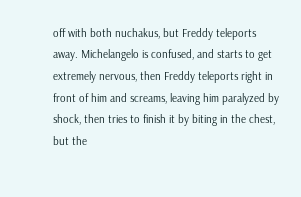off with both nuchakus, but Freddy teleports away. Michelangelo is confused, and starts to get extremely nervous, then Freddy teleports right in front of him and screams, leaving him paralyzed by shock, then tries to finish it by biting in the chest, but the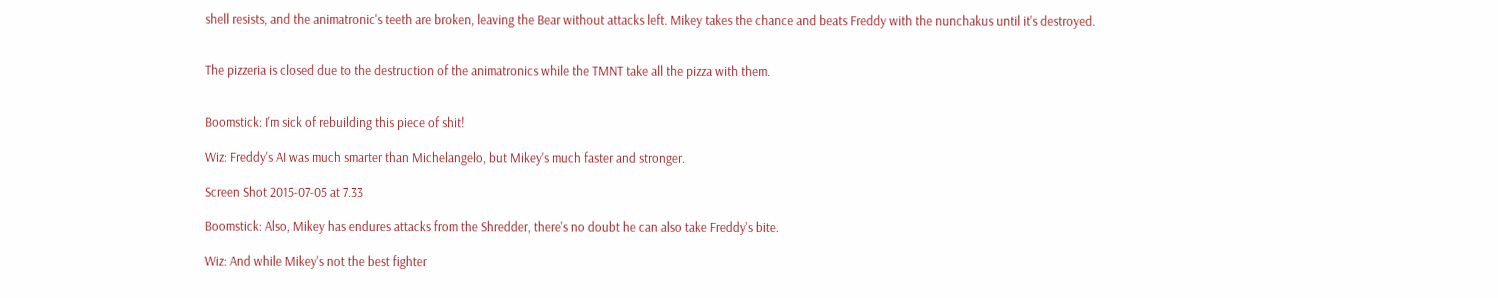shell resists, and the animatronic's teeth are broken, leaving the Bear without attacks left. Mikey takes the chance and beats Freddy with the nunchakus until it's destroyed.


The pizzeria is closed due to the destruction of the animatronics while the TMNT take all the pizza with them.


Boomstick: I'm sick of rebuilding this piece of shit!

Wiz: Freddy's AI was much smarter than Michelangelo, but Mikey's much faster and stronger.

Screen Shot 2015-07-05 at 7.33

Boomstick: Also, Mikey has endures attacks from the Shredder, there's no doubt he can also take Freddy's bite.

Wiz: And while Mikey's not the best fighter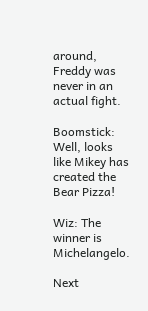around, Freddy was never in an actual fight.

Boomstick: Well, looks like Mikey has created the Bear Pizza!

Wiz: The winner is Michelangelo.

Next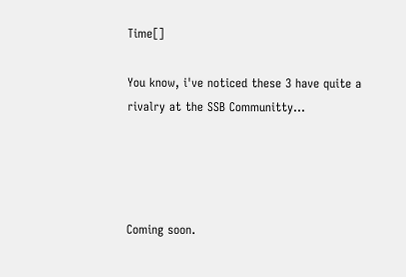Time[]

You know, i've noticed these 3 have quite a rivalry at the SSB Communitty...




Coming soon.